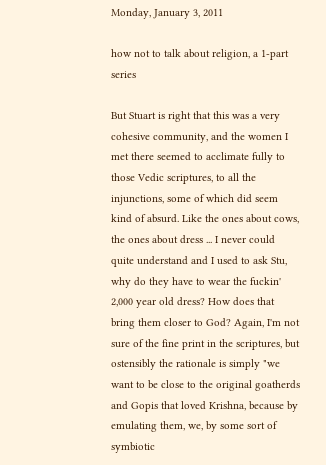Monday, January 3, 2011

how not to talk about religion, a 1-part series

But Stuart is right that this was a very cohesive community, and the women I met there seemed to acclimate fully to those Vedic scriptures, to all the injunctions, some of which did seem kind of absurd. Like the ones about cows, the ones about dress ... I never could quite understand and I used to ask Stu, why do they have to wear the fuckin' 2,000 year old dress? How does that bring them closer to God? Again, I'm not sure of the fine print in the scriptures, but ostensibly the rationale is simply "we want to be close to the original goatherds and Gopis that loved Krishna, because by emulating them, we, by some sort of symbiotic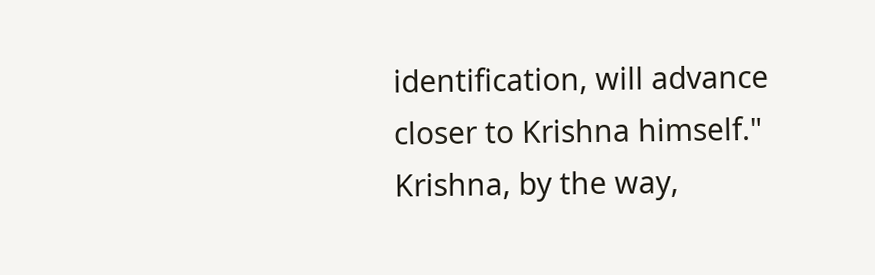identification, will advance closer to Krishna himself." Krishna, by the way,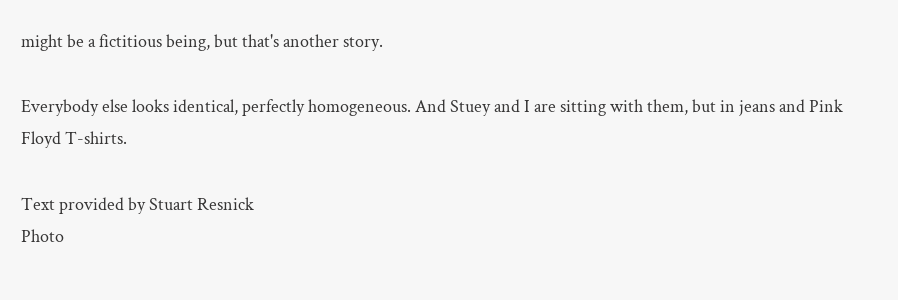might be a fictitious being, but that's another story.

Everybody else looks identical, perfectly homogeneous. And Stuey and I are sitting with them, but in jeans and Pink Floyd T-shirts.

Text provided by Stuart Resnick
Photo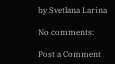by Svetlana Larina

No comments:

Post a Comment